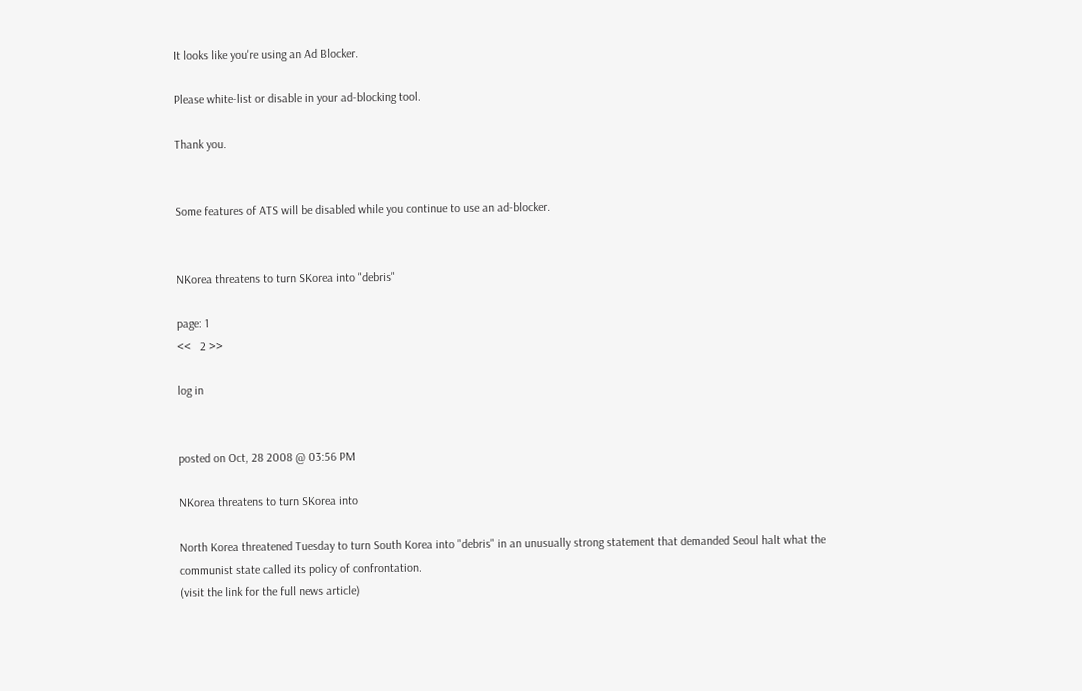It looks like you're using an Ad Blocker.

Please white-list or disable in your ad-blocking tool.

Thank you.


Some features of ATS will be disabled while you continue to use an ad-blocker.


NKorea threatens to turn SKorea into "debris"

page: 1
<<   2 >>

log in


posted on Oct, 28 2008 @ 03:56 PM

NKorea threatens to turn SKorea into

North Korea threatened Tuesday to turn South Korea into "debris" in an unusually strong statement that demanded Seoul halt what the communist state called its policy of confrontation.
(visit the link for the full news article)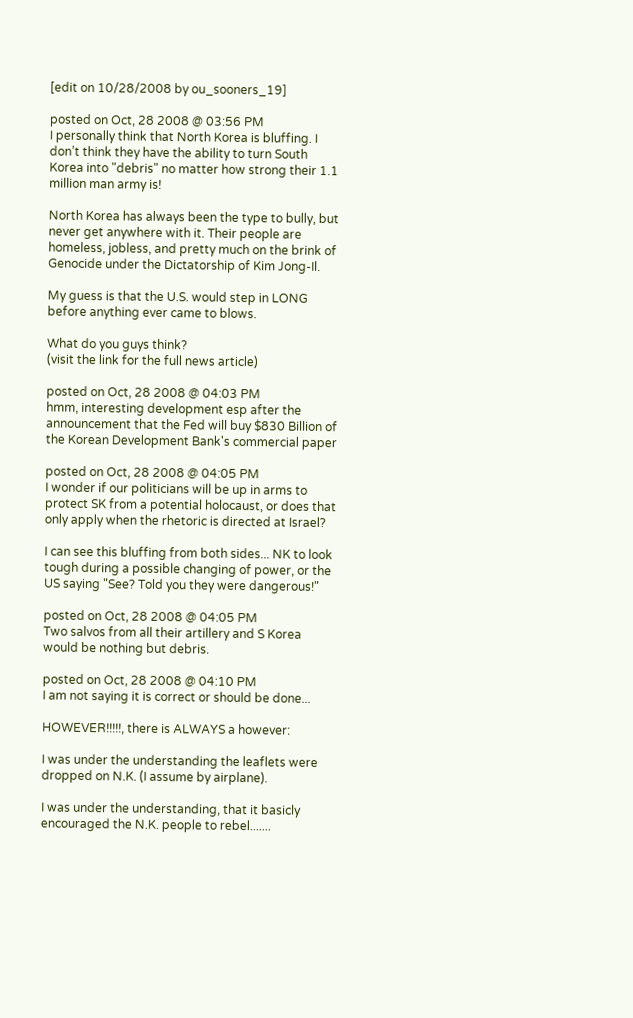[edit on 10/28/2008 by ou_sooners_19]

posted on Oct, 28 2008 @ 03:56 PM
I personally think that North Korea is bluffing. I don’t think they have the ability to turn South Korea into "debris" no matter how strong their 1.1 million man army is!

North Korea has always been the type to bully, but never get anywhere with it. Their people are homeless, jobless, and pretty much on the brink of Genocide under the Dictatorship of Kim Jong-Il.

My guess is that the U.S. would step in LONG before anything ever came to blows.

What do you guys think?
(visit the link for the full news article)

posted on Oct, 28 2008 @ 04:03 PM
hmm, interesting development esp after the announcement that the Fed will buy $830 Billion of the Korean Development Bank's commercial paper

posted on Oct, 28 2008 @ 04:05 PM
I wonder if our politicians will be up in arms to protect SK from a potential holocaust, or does that only apply when the rhetoric is directed at Israel?

I can see this bluffing from both sides... NK to look tough during a possible changing of power, or the US saying "See? Told you they were dangerous!"

posted on Oct, 28 2008 @ 04:05 PM
Two salvos from all their artillery and S Korea would be nothing but debris.

posted on Oct, 28 2008 @ 04:10 PM
I am not saying it is correct or should be done...

HOWEVER!!!!!, there is ALWAYS a however:

I was under the understanding the leaflets were dropped on N.K. (I assume by airplane).

I was under the understanding, that it basicly encouraged the N.K. people to rebel.......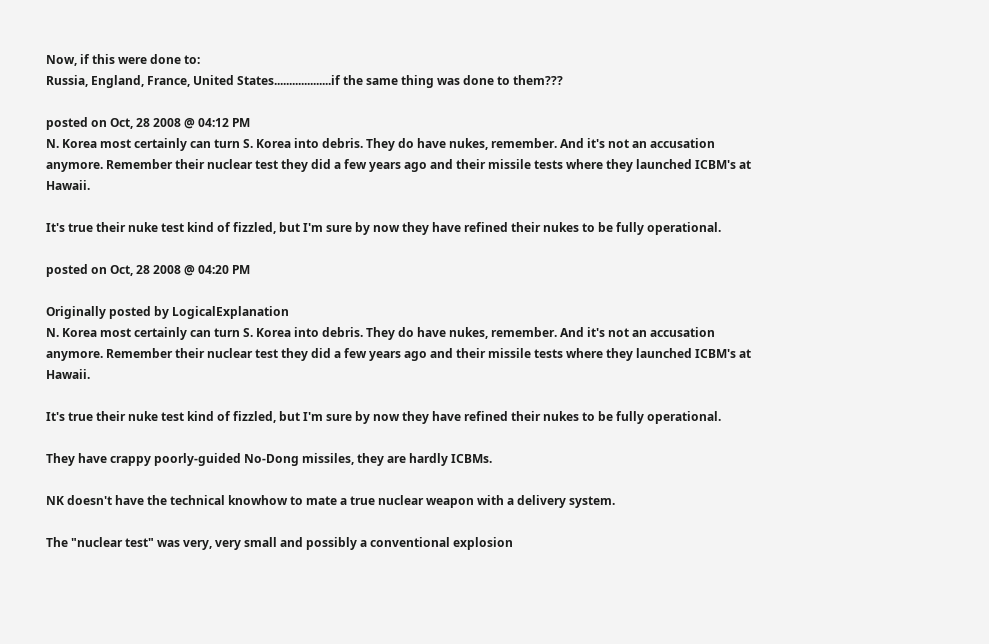Now, if this were done to:
Russia, England, France, United States...................if the same thing was done to them???

posted on Oct, 28 2008 @ 04:12 PM
N. Korea most certainly can turn S. Korea into debris. They do have nukes, remember. And it's not an accusation anymore. Remember their nuclear test they did a few years ago and their missile tests where they launched ICBM's at Hawaii.

It's true their nuke test kind of fizzled, but I'm sure by now they have refined their nukes to be fully operational.

posted on Oct, 28 2008 @ 04:20 PM

Originally posted by LogicalExplanation
N. Korea most certainly can turn S. Korea into debris. They do have nukes, remember. And it's not an accusation anymore. Remember their nuclear test they did a few years ago and their missile tests where they launched ICBM's at Hawaii.

It's true their nuke test kind of fizzled, but I'm sure by now they have refined their nukes to be fully operational.

They have crappy poorly-guided No-Dong missiles, they are hardly ICBMs.

NK doesn't have the technical knowhow to mate a true nuclear weapon with a delivery system.

The "nuclear test" was very, very small and possibly a conventional explosion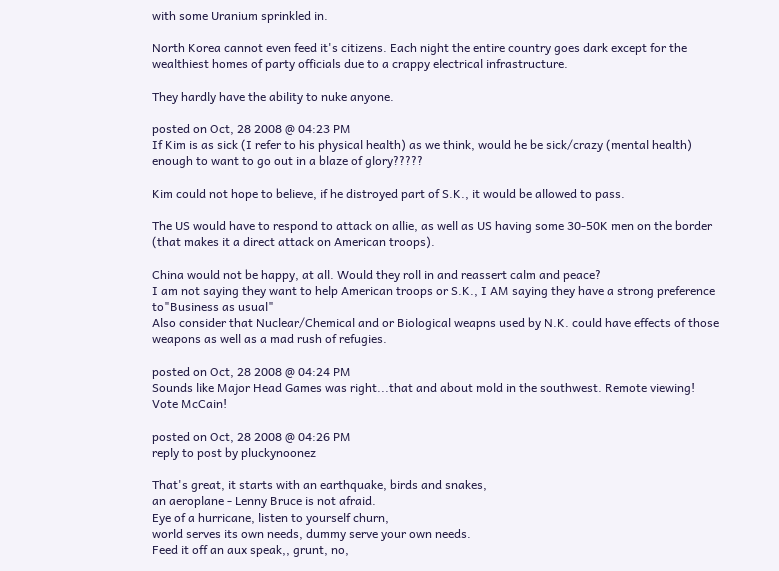with some Uranium sprinkled in.

North Korea cannot even feed it's citizens. Each night the entire country goes dark except for the wealthiest homes of party officials due to a crappy electrical infrastructure.

They hardly have the ability to nuke anyone.

posted on Oct, 28 2008 @ 04:23 PM
If Kim is as sick (I refer to his physical health) as we think, would he be sick/crazy (mental health) enough to want to go out in a blaze of glory?????

Kim could not hope to believe, if he distroyed part of S.K., it would be allowed to pass.

The US would have to respond to attack on allie, as well as US having some 30-50K men on the border (that makes it a direct attack on American troops).

China would not be happy, at all. Would they roll in and reassert calm and peace?
I am not saying they want to help American troops or S.K., I AM saying they have a strong preference to"Business as usual"
Also consider that Nuclear/Chemical and or Biological weapns used by N.K. could have effects of those weapons as well as a mad rush of refugies.

posted on Oct, 28 2008 @ 04:24 PM
Sounds like Major Head Games was right...that and about mold in the southwest. Remote viewing! Vote McCain!

posted on Oct, 28 2008 @ 04:26 PM
reply to post by pluckynoonez

That's great, it starts with an earthquake, birds and snakes,
an aeroplane - Lenny Bruce is not afraid.
Eye of a hurricane, listen to yourself churn,
world serves its own needs, dummy serve your own needs.
Feed it off an aux speak,, grunt, no,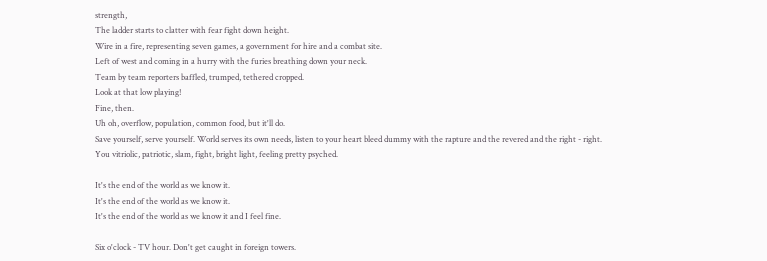strength,
The ladder starts to clatter with fear fight down height.
Wire in a fire, representing seven games, a government for hire and a combat site.
Left of west and coming in a hurry with the furies breathing down your neck.
Team by team reporters baffled, trumped, tethered cropped.
Look at that low playing!
Fine, then.
Uh oh, overflow, population, common food, but it'll do.
Save yourself, serve yourself. World serves its own needs, listen to your heart bleed dummy with the rapture and the revered and the right - right.
You vitriolic, patriotic, slam, fight, bright light, feeling pretty psyched.

It's the end of the world as we know it.
It's the end of the world as we know it.
It's the end of the world as we know it and I feel fine.

Six o'clock - TV hour. Don't get caught in foreign towers.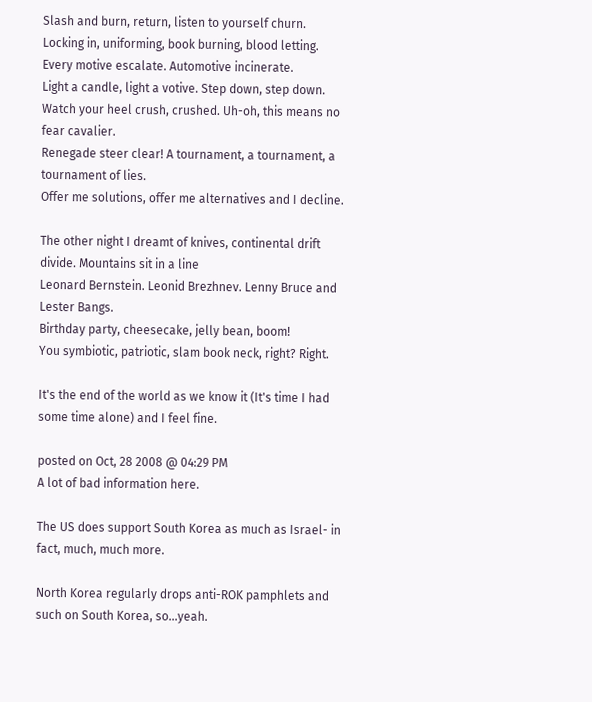Slash and burn, return, listen to yourself churn.
Locking in, uniforming, book burning, blood letting.
Every motive escalate. Automotive incinerate.
Light a candle, light a votive. Step down, step down.
Watch your heel crush, crushed. Uh-oh, this means no fear cavalier.
Renegade steer clear! A tournament, a tournament, a tournament of lies.
Offer me solutions, offer me alternatives and I decline.

The other night I dreamt of knives, continental drift divide. Mountains sit in a line
Leonard Bernstein. Leonid Brezhnev. Lenny Bruce and Lester Bangs.
Birthday party, cheesecake, jelly bean, boom!
You symbiotic, patriotic, slam book neck, right? Right.

It's the end of the world as we know it (It's time I had some time alone) and I feel fine.

posted on Oct, 28 2008 @ 04:29 PM
A lot of bad information here.

The US does support South Korea as much as Israel- in fact, much, much more.

North Korea regularly drops anti-ROK pamphlets and such on South Korea, so...yeah.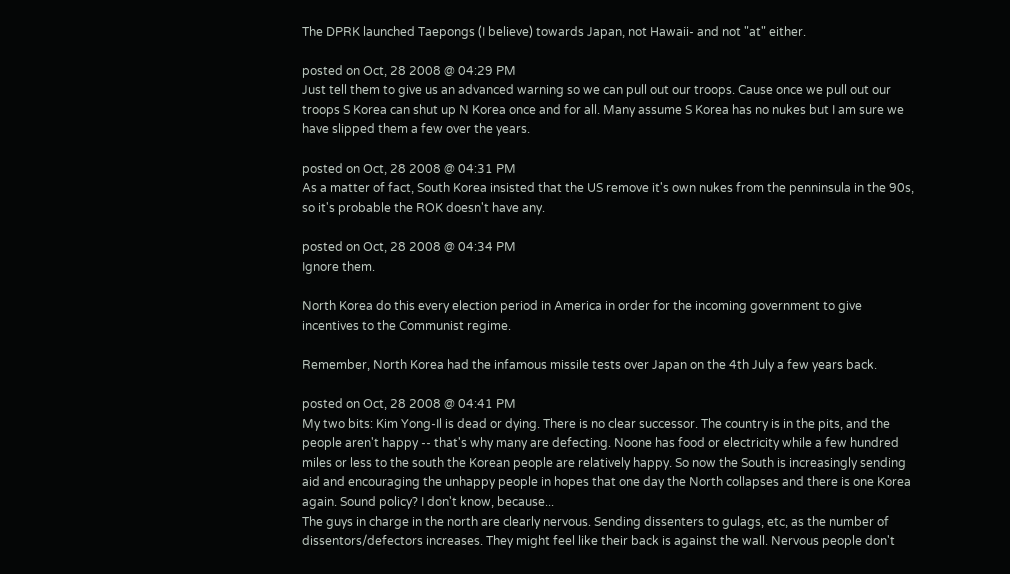The DPRK launched Taepongs (I believe) towards Japan, not Hawaii- and not "at" either.

posted on Oct, 28 2008 @ 04:29 PM
Just tell them to give us an advanced warning so we can pull out our troops. Cause once we pull out our troops S Korea can shut up N Korea once and for all. Many assume S Korea has no nukes but I am sure we have slipped them a few over the years.

posted on Oct, 28 2008 @ 04:31 PM
As a matter of fact, South Korea insisted that the US remove it's own nukes from the penninsula in the 90s, so it's probable the ROK doesn't have any.

posted on Oct, 28 2008 @ 04:34 PM
Ignore them.

North Korea do this every election period in America in order for the incoming government to give incentives to the Communist regime.

Remember, North Korea had the infamous missile tests over Japan on the 4th July a few years back.

posted on Oct, 28 2008 @ 04:41 PM
My two bits: Kim Yong-Il is dead or dying. There is no clear successor. The country is in the pits, and the people aren't happy -- that's why many are defecting. Noone has food or electricity while a few hundred miles or less to the south the Korean people are relatively happy. So now the South is increasingly sending aid and encouraging the unhappy people in hopes that one day the North collapses and there is one Korea again. Sound policy? I don't know, because...
The guys in charge in the north are clearly nervous. Sending dissenters to gulags, etc, as the number of dissentors/defectors increases. They might feel like their back is against the wall. Nervous people don't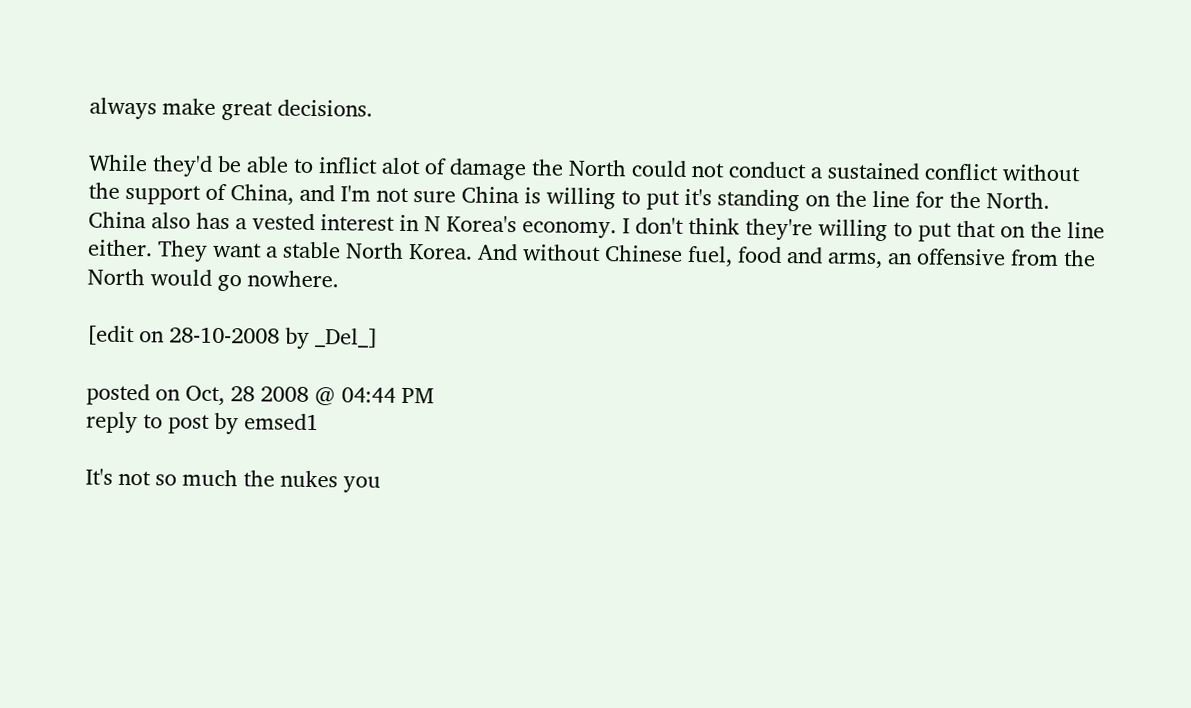always make great decisions.

While they'd be able to inflict alot of damage the North could not conduct a sustained conflict without the support of China, and I'm not sure China is willing to put it's standing on the line for the North. China also has a vested interest in N Korea's economy. I don't think they're willing to put that on the line either. They want a stable North Korea. And without Chinese fuel, food and arms, an offensive from the North would go nowhere.

[edit on 28-10-2008 by _Del_]

posted on Oct, 28 2008 @ 04:44 PM
reply to post by emsed1

It's not so much the nukes you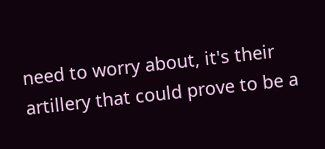need to worry about, it's their artillery that could prove to be a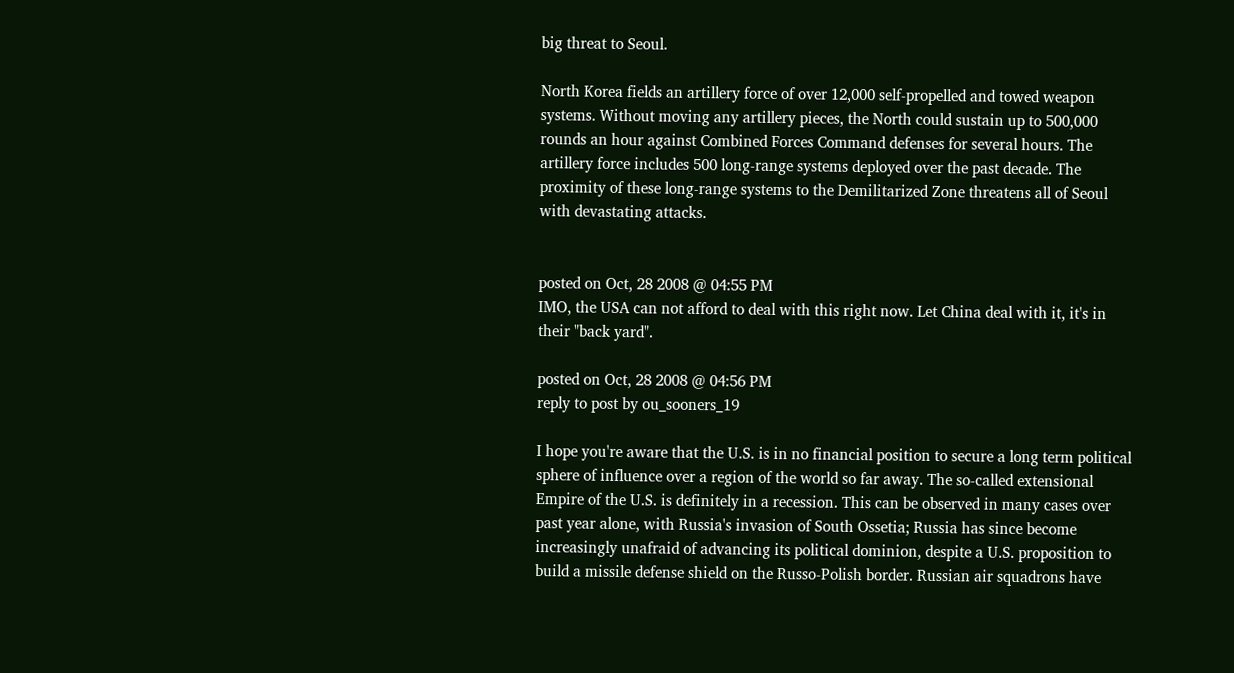big threat to Seoul.

North Korea fields an artillery force of over 12,000 self-propelled and towed weapon systems. Without moving any artillery pieces, the North could sustain up to 500,000 rounds an hour against Combined Forces Command defenses for several hours. The artillery force includes 500 long-range systems deployed over the past decade. The proximity of these long-range systems to the Demilitarized Zone threatens all of Seoul with devastating attacks.


posted on Oct, 28 2008 @ 04:55 PM
IMO, the USA can not afford to deal with this right now. Let China deal with it, it's in their "back yard".

posted on Oct, 28 2008 @ 04:56 PM
reply to post by ou_sooners_19

I hope you're aware that the U.S. is in no financial position to secure a long term political sphere of influence over a region of the world so far away. The so-called extensional Empire of the U.S. is definitely in a recession. This can be observed in many cases over past year alone, with Russia's invasion of South Ossetia; Russia has since become increasingly unafraid of advancing its political dominion, despite a U.S. proposition to build a missile defense shield on the Russo-Polish border. Russian air squadrons have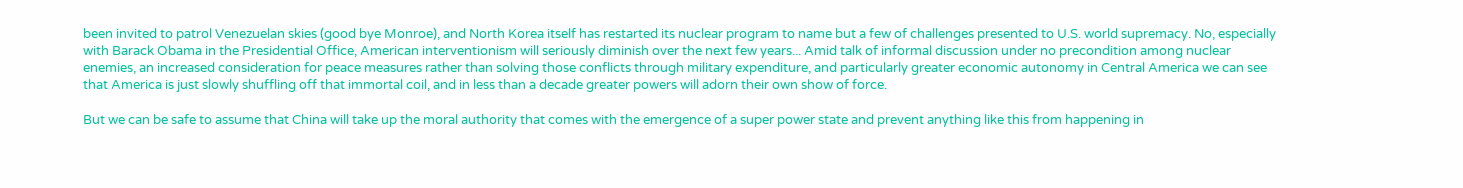been invited to patrol Venezuelan skies (good bye Monroe), and North Korea itself has restarted its nuclear program to name but a few of challenges presented to U.S. world supremacy. No, especially with Barack Obama in the Presidential Office, American interventionism will seriously diminish over the next few years... Amid talk of informal discussion under no precondition among nuclear enemies, an increased consideration for peace measures rather than solving those conflicts through military expenditure, and particularly greater economic autonomy in Central America we can see that America is just slowly shuffling off that immortal coil, and in less than a decade greater powers will adorn their own show of force.

But we can be safe to assume that China will take up the moral authority that comes with the emergence of a super power state and prevent anything like this from happening in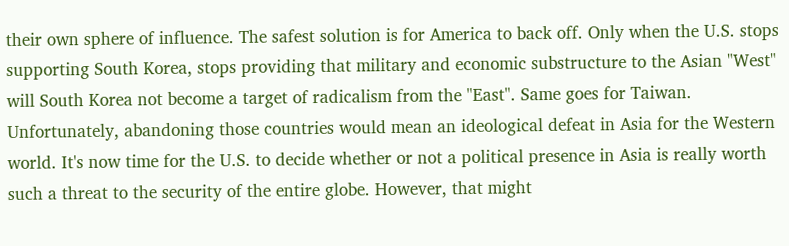their own sphere of influence. The safest solution is for America to back off. Only when the U.S. stops supporting South Korea, stops providing that military and economic substructure to the Asian "West" will South Korea not become a target of radicalism from the "East". Same goes for Taiwan. Unfortunately, abandoning those countries would mean an ideological defeat in Asia for the Western world. It's now time for the U.S. to decide whether or not a political presence in Asia is really worth such a threat to the security of the entire globe. However, that might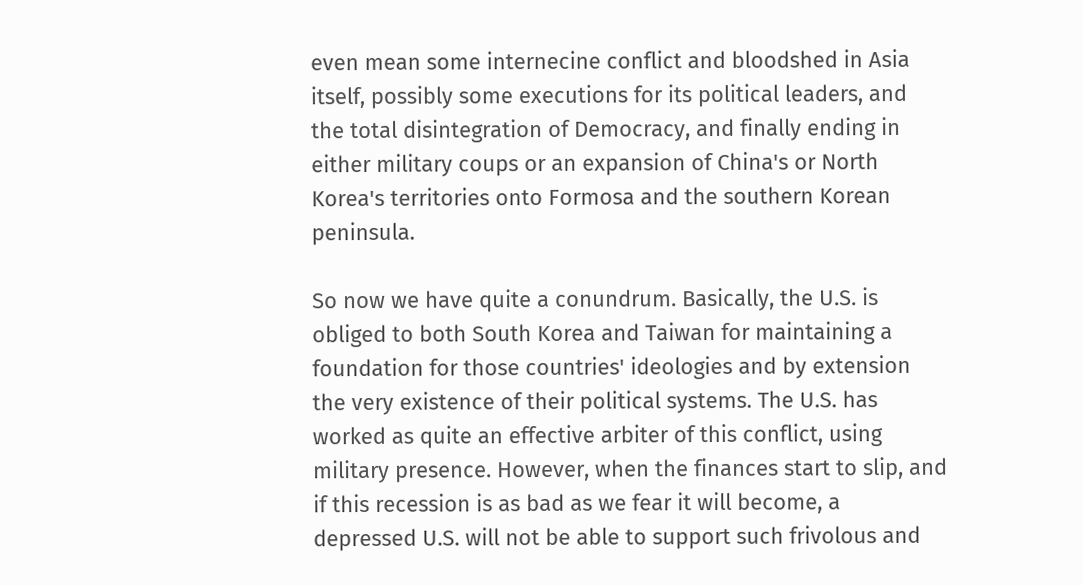even mean some internecine conflict and bloodshed in Asia itself, possibly some executions for its political leaders, and the total disintegration of Democracy, and finally ending in either military coups or an expansion of China's or North Korea's territories onto Formosa and the southern Korean peninsula.

So now we have quite a conundrum. Basically, the U.S. is obliged to both South Korea and Taiwan for maintaining a foundation for those countries' ideologies and by extension the very existence of their political systems. The U.S. has worked as quite an effective arbiter of this conflict, using military presence. However, when the finances start to slip, and if this recession is as bad as we fear it will become, a depressed U.S. will not be able to support such frivolous and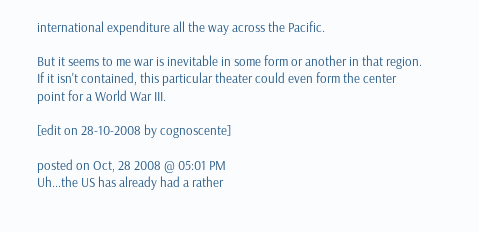international expenditure all the way across the Pacific.

But it seems to me war is inevitable in some form or another in that region. If it isn't contained, this particular theater could even form the center point for a World War III.

[edit on 28-10-2008 by cognoscente]

posted on Oct, 28 2008 @ 05:01 PM
Uh...the US has already had a rather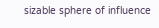sizable sphere of influence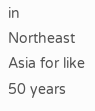in Northeast Asia for like 50 years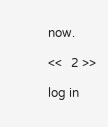now.

<<   2 >>

log in